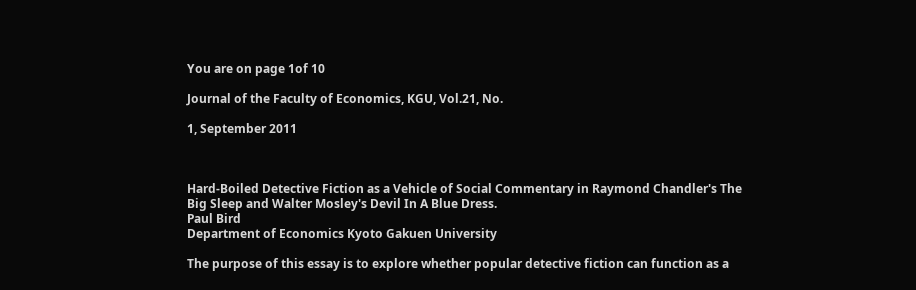You are on page 1of 10

Journal of the Faculty of Economics, KGU, Vol.21, No.

1, September 2011



Hard-Boiled Detective Fiction as a Vehicle of Social Commentary in Raymond Chandler's The Big Sleep and Walter Mosley's Devil In A Blue Dress.
Paul Bird
Department of Economics Kyoto Gakuen University

The purpose of this essay is to explore whether popular detective fiction can function as a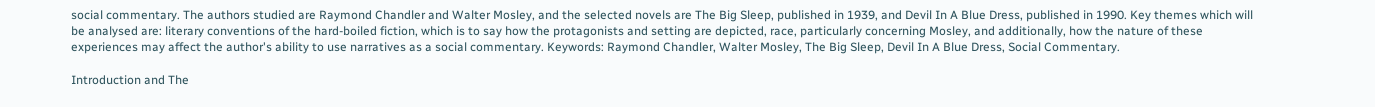social commentary. The authors studied are Raymond Chandler and Walter Mosley, and the selected novels are The Big Sleep, published in 1939, and Devil In A Blue Dress, published in 1990. Key themes which will be analysed are: literary conventions of the hard-boiled fiction, which is to say how the protagonists and setting are depicted, race, particularly concerning Mosley, and additionally, how the nature of these experiences may affect the author's ability to use narratives as a social commentary. Keywords: Raymond Chandler, Walter Mosley, The Big Sleep, Devil In A Blue Dress, Social Commentary.

Introduction and The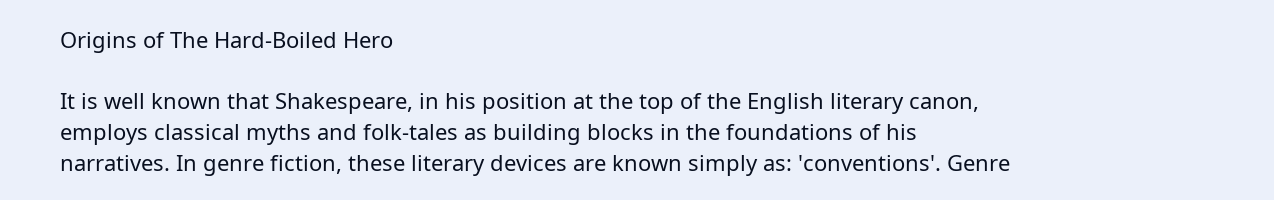Origins of The Hard-Boiled Hero

It is well known that Shakespeare, in his position at the top of the English literary canon, employs classical myths and folk-tales as building blocks in the foundations of his narratives. In genre fiction, these literary devices are known simply as: 'conventions'. Genre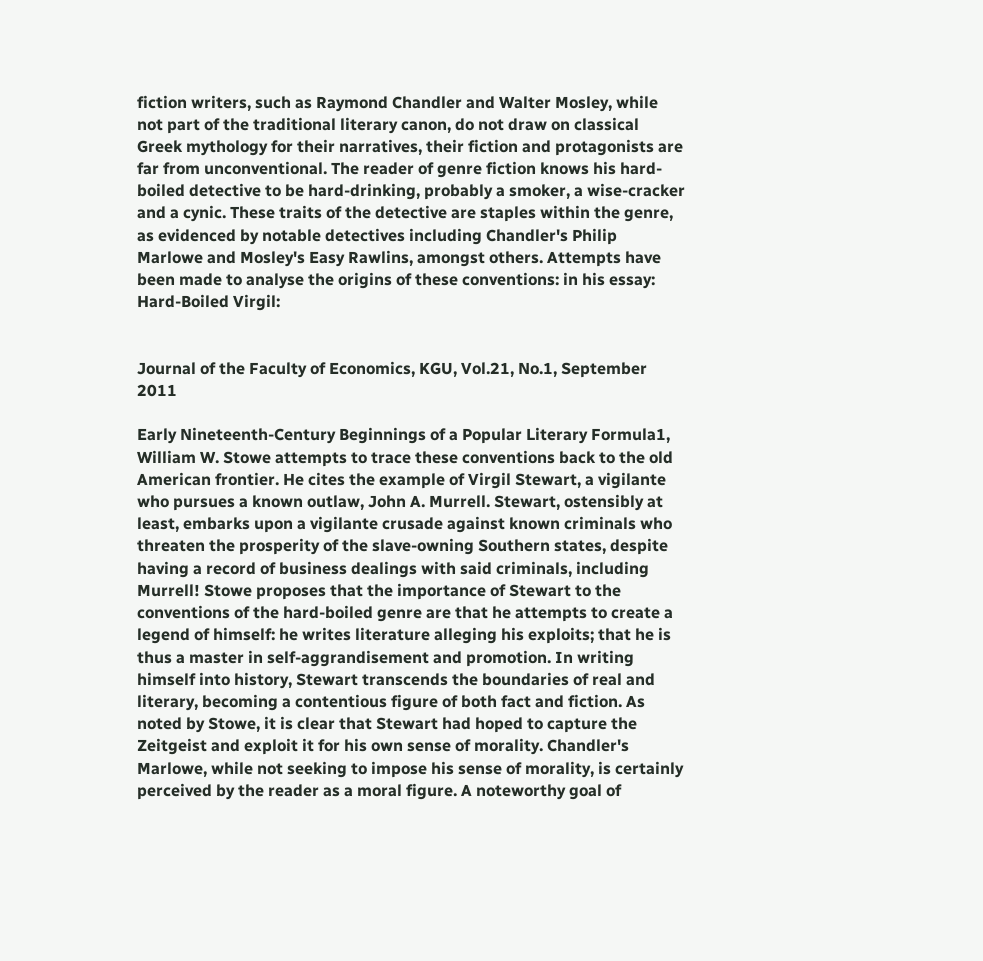fiction writers, such as Raymond Chandler and Walter Mosley, while not part of the traditional literary canon, do not draw on classical Greek mythology for their narratives, their fiction and protagonists are far from unconventional. The reader of genre fiction knows his hard-boiled detective to be hard-drinking, probably a smoker, a wise-cracker and a cynic. These traits of the detective are staples within the genre, as evidenced by notable detectives including Chandler's Philip Marlowe and Mosley's Easy Rawlins, amongst others. Attempts have been made to analyse the origins of these conventions: in his essay: Hard-Boiled Virgil:


Journal of the Faculty of Economics, KGU, Vol.21, No.1, September 2011

Early Nineteenth-Century Beginnings of a Popular Literary Formula1, William W. Stowe attempts to trace these conventions back to the old American frontier. He cites the example of Virgil Stewart, a vigilante who pursues a known outlaw, John A. Murrell. Stewart, ostensibly at least, embarks upon a vigilante crusade against known criminals who threaten the prosperity of the slave-owning Southern states, despite having a record of business dealings with said criminals, including Murrell! Stowe proposes that the importance of Stewart to the conventions of the hard-boiled genre are that he attempts to create a legend of himself: he writes literature alleging his exploits; that he is thus a master in self-aggrandisement and promotion. In writing himself into history, Stewart transcends the boundaries of real and literary, becoming a contentious figure of both fact and fiction. As noted by Stowe, it is clear that Stewart had hoped to capture the Zeitgeist and exploit it for his own sense of morality. Chandler's Marlowe, while not seeking to impose his sense of morality, is certainly perceived by the reader as a moral figure. A noteworthy goal of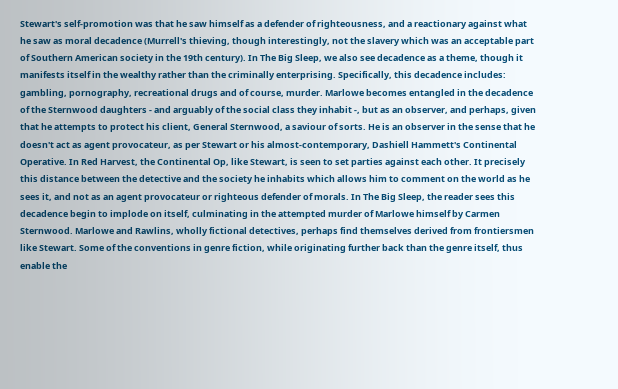Stewart's self-promotion was that he saw himself as a defender of righteousness, and a reactionary against what he saw as moral decadence (Murrell's thieving, though interestingly, not the slavery which was an acceptable part of Southern American society in the 19th century). In The Big Sleep, we also see decadence as a theme, though it manifests itself in the wealthy rather than the criminally enterprising. Specifically, this decadence includes: gambling, pornography, recreational drugs and of course, murder. Marlowe becomes entangled in the decadence of the Sternwood daughters - and arguably of the social class they inhabit -, but as an observer, and perhaps, given that he attempts to protect his client, General Sternwood, a saviour of sorts. He is an observer in the sense that he doesn't act as agent provocateur, as per Stewart or his almost-contemporary, Dashiell Hammett's Continental Operative. In Red Harvest, the Continental Op, like Stewart, is seen to set parties against each other. It precisely this distance between the detective and the society he inhabits which allows him to comment on the world as he sees it, and not as an agent provocateur or righteous defender of morals. In The Big Sleep, the reader sees this decadence begin to implode on itself, culminating in the attempted murder of Marlowe himself by Carmen Sternwood. Marlowe and Rawlins, wholly fictional detectives, perhaps find themselves derived from frontiersmen like Stewart. Some of the conventions in genre fiction, while originating further back than the genre itself, thus enable the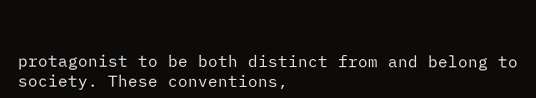protagonist to be both distinct from and belong to society. These conventions,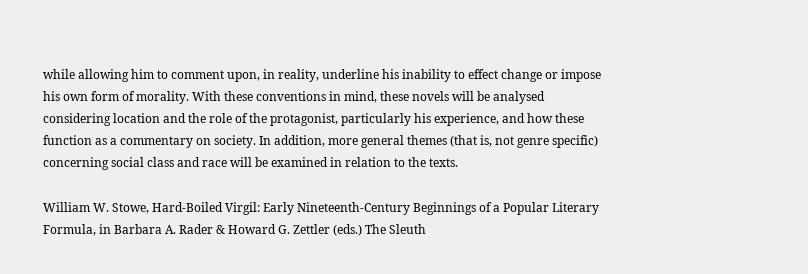while allowing him to comment upon, in reality, underline his inability to effect change or impose his own form of morality. With these conventions in mind, these novels will be analysed considering location and the role of the protagonist, particularly his experience, and how these function as a commentary on society. In addition, more general themes (that is, not genre specific) concerning social class and race will be examined in relation to the texts.

William W. Stowe, Hard-Boiled Virgil: Early Nineteenth-Century Beginnings of a Popular Literary Formula, in Barbara A. Rader & Howard G. Zettler (eds.) The Sleuth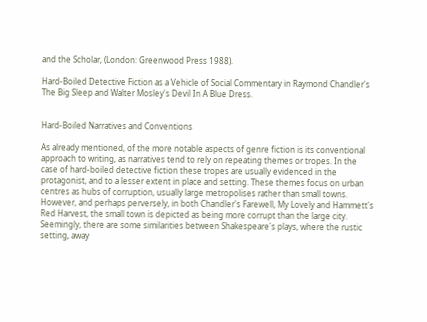and the Scholar, (London: Greenwood Press 1988).

Hard-Boiled Detective Fiction as a Vehicle of Social Commentary in Raymond Chandler's The Big Sleep and Walter Mosley's Devil In A Blue Dress.


Hard-Boiled Narratives and Conventions

As already mentioned, of the more notable aspects of genre fiction is its conventional approach to writing, as narratives tend to rely on repeating themes or tropes. In the case of hard-boiled detective fiction these tropes are usually evidenced in the protagonist, and to a lesser extent in place and setting. These themes focus on urban centres as hubs of corruption, usually large metropolises rather than small towns. However, and perhaps perversely, in both Chandler's Farewell, My Lovely and Hammett's Red Harvest, the small town is depicted as being more corrupt than the large city. Seemingly, there are some similarities between Shakespeare's plays, where the rustic setting, away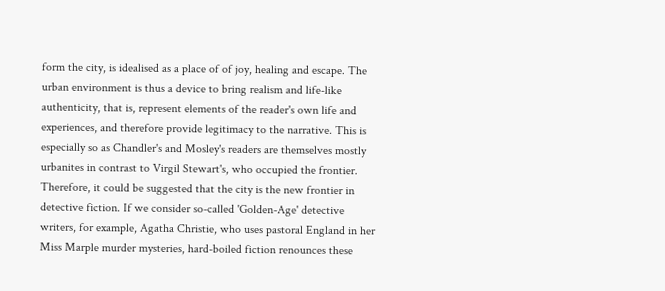form the city, is idealised as a place of of joy, healing and escape. The urban environment is thus a device to bring realism and life-like authenticity, that is, represent elements of the reader's own life and experiences, and therefore provide legitimacy to the narrative. This is especially so as Chandler's and Mosley's readers are themselves mostly urbanites in contrast to Virgil Stewart's, who occupied the frontier. Therefore, it could be suggested that the city is the new frontier in detective fiction. If we consider so-called 'Golden-Age' detective writers, for example, Agatha Christie, who uses pastoral England in her Miss Marple murder mysteries, hard-boiled fiction renounces these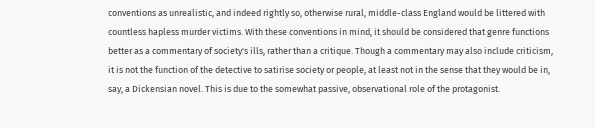conventions as unrealistic, and indeed rightly so, otherwise rural, middle-class England would be littered with countless hapless murder victims. With these conventions in mind, it should be considered that genre functions better as a commentary of society's ills, rather than a critique. Though a commentary may also include criticism, it is not the function of the detective to satirise society or people, at least not in the sense that they would be in, say, a Dickensian novel. This is due to the somewhat passive, observational role of the protagonist.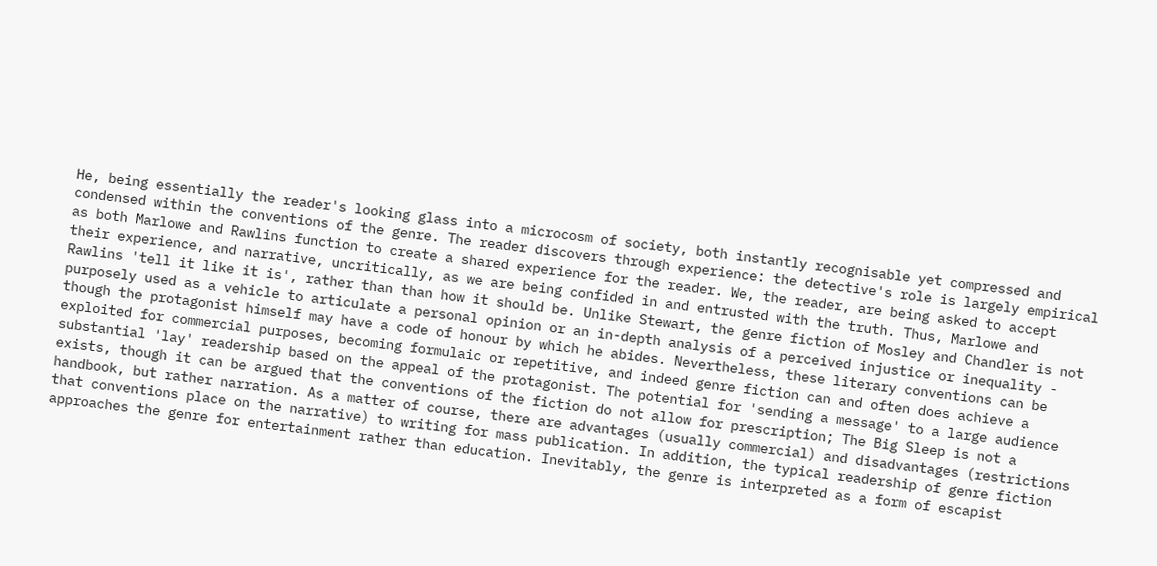He, being essentially the reader's looking glass into a microcosm of society, both instantly recognisable yet compressed and condensed within the conventions of the genre. The reader discovers through experience: the detective's role is largely empirical as both Marlowe and Rawlins function to create a shared experience for the reader. We, the reader, are being asked to accept their experience, and narrative, uncritically, as we are being confided in and entrusted with the truth. Thus, Marlowe and Rawlins 'tell it like it is', rather than than how it should be. Unlike Stewart, the genre fiction of Mosley and Chandler is not purposely used as a vehicle to articulate a personal opinion or an in-depth analysis of a perceived injustice or inequality - though the protagonist himself may have a code of honour by which he abides. Nevertheless, these literary conventions can be exploited for commercial purposes, becoming formulaic or repetitive, and indeed genre fiction can and often does achieve a substantial 'lay' readership based on the appeal of the protagonist. The potential for 'sending a message' to a large audience exists, though it can be argued that the conventions of the fiction do not allow for prescription; The Big Sleep is not a handbook, but rather narration. As a matter of course, there are advantages (usually commercial) and disadvantages (restrictions that conventions place on the narrative) to writing for mass publication. In addition, the typical readership of genre fiction approaches the genre for entertainment rather than education. Inevitably, the genre is interpreted as a form of escapist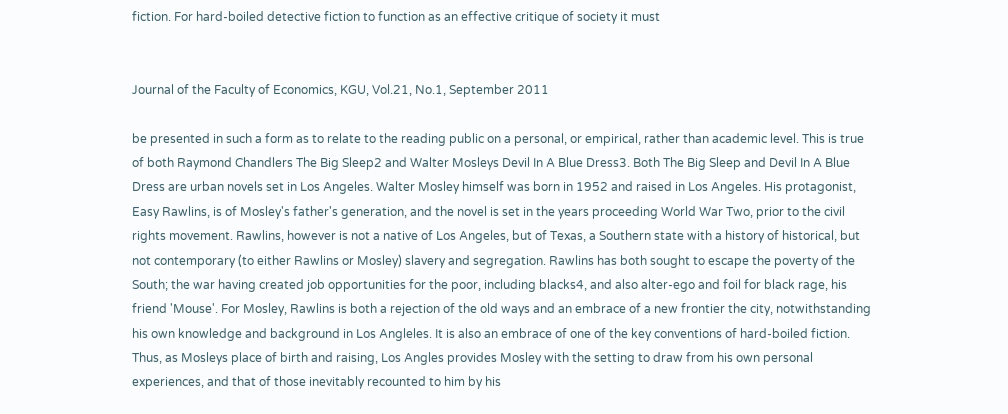fiction. For hard-boiled detective fiction to function as an effective critique of society it must


Journal of the Faculty of Economics, KGU, Vol.21, No.1, September 2011

be presented in such a form as to relate to the reading public on a personal, or empirical, rather than academic level. This is true of both Raymond Chandlers The Big Sleep2 and Walter Mosleys Devil In A Blue Dress3. Both The Big Sleep and Devil In A Blue Dress are urban novels set in Los Angeles. Walter Mosley himself was born in 1952 and raised in Los Angeles. His protagonist, Easy Rawlins, is of Mosley's father's generation, and the novel is set in the years proceeding World War Two, prior to the civil rights movement. Rawlins, however is not a native of Los Angeles, but of Texas, a Southern state with a history of historical, but not contemporary (to either Rawlins or Mosley) slavery and segregation. Rawlins has both sought to escape the poverty of the South; the war having created job opportunities for the poor, including blacks4, and also alter-ego and foil for black rage, his friend 'Mouse'. For Mosley, Rawlins is both a rejection of the old ways and an embrace of a new frontier the city, notwithstanding his own knowledge and background in Los Angleles. It is also an embrace of one of the key conventions of hard-boiled fiction. Thus, as Mosleys place of birth and raising, Los Angles provides Mosley with the setting to draw from his own personal experiences, and that of those inevitably recounted to him by his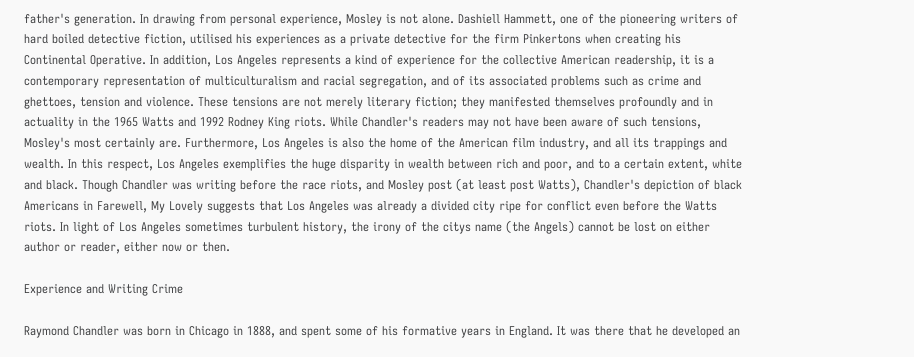father's generation. In drawing from personal experience, Mosley is not alone. Dashiell Hammett, one of the pioneering writers of hard boiled detective fiction, utilised his experiences as a private detective for the firm Pinkertons when creating his Continental Operative. In addition, Los Angeles represents a kind of experience for the collective American readership, it is a contemporary representation of multiculturalism and racial segregation, and of its associated problems such as crime and ghettoes, tension and violence. These tensions are not merely literary fiction; they manifested themselves profoundly and in actuality in the 1965 Watts and 1992 Rodney King riots. While Chandler's readers may not have been aware of such tensions, Mosley's most certainly are. Furthermore, Los Angeles is also the home of the American film industry, and all its trappings and wealth. In this respect, Los Angeles exemplifies the huge disparity in wealth between rich and poor, and to a certain extent, white and black. Though Chandler was writing before the race riots, and Mosley post (at least post Watts), Chandler's depiction of black Americans in Farewell, My Lovely suggests that Los Angeles was already a divided city ripe for conflict even before the Watts riots. In light of Los Angeles sometimes turbulent history, the irony of the citys name (the Angels) cannot be lost on either author or reader, either now or then.

Experience and Writing Crime

Raymond Chandler was born in Chicago in 1888, and spent some of his formative years in England. It was there that he developed an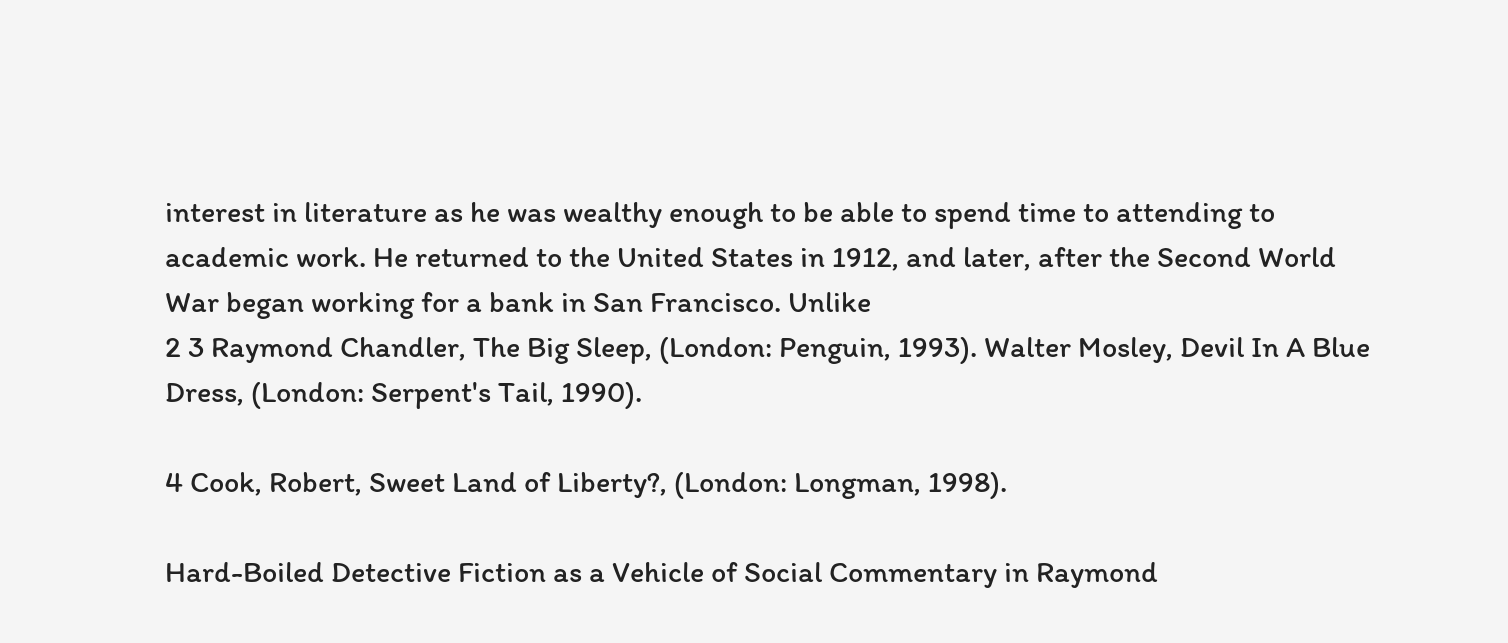interest in literature as he was wealthy enough to be able to spend time to attending to academic work. He returned to the United States in 1912, and later, after the Second World War began working for a bank in San Francisco. Unlike
2 3 Raymond Chandler, The Big Sleep, (London: Penguin, 1993). Walter Mosley, Devil In A Blue Dress, (London: Serpent's Tail, 1990).

4 Cook, Robert, Sweet Land of Liberty?, (London: Longman, 1998).

Hard-Boiled Detective Fiction as a Vehicle of Social Commentary in Raymond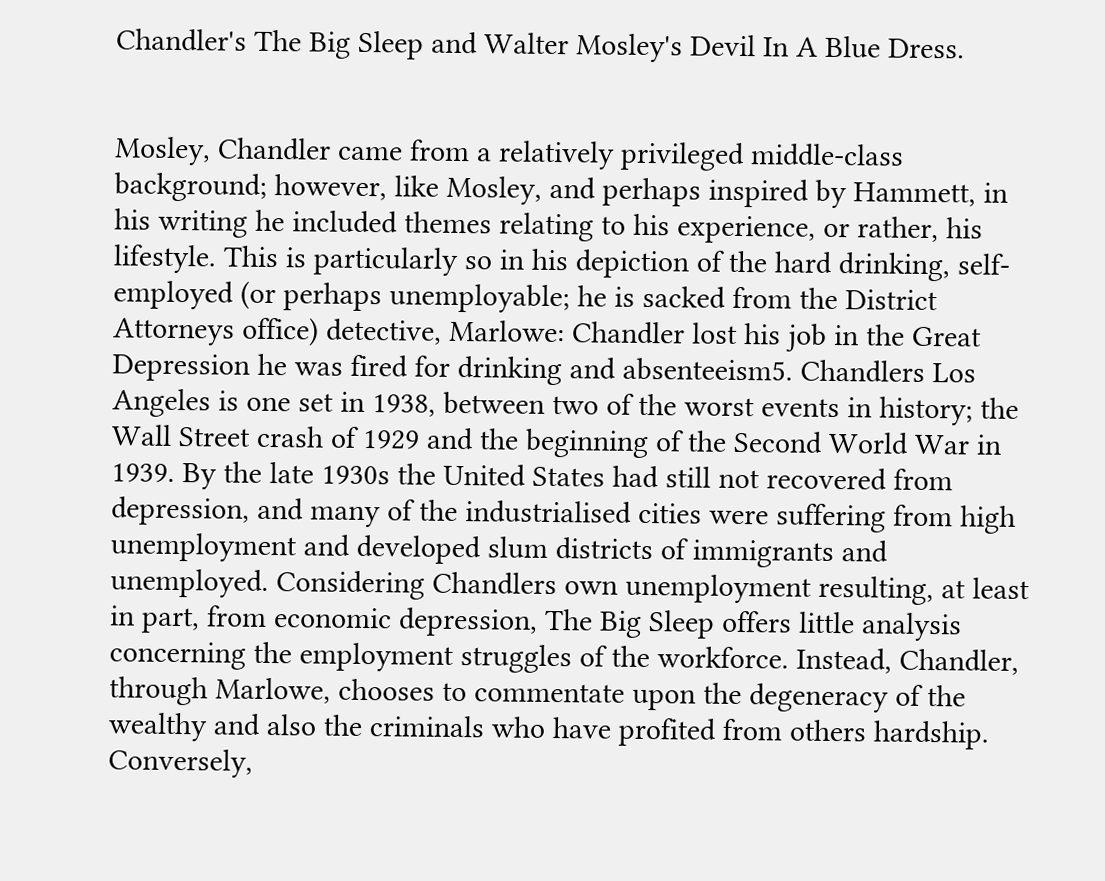Chandler's The Big Sleep and Walter Mosley's Devil In A Blue Dress.


Mosley, Chandler came from a relatively privileged middle-class background; however, like Mosley, and perhaps inspired by Hammett, in his writing he included themes relating to his experience, or rather, his lifestyle. This is particularly so in his depiction of the hard drinking, self-employed (or perhaps unemployable; he is sacked from the District Attorneys office) detective, Marlowe: Chandler lost his job in the Great Depression he was fired for drinking and absenteeism5. Chandlers Los Angeles is one set in 1938, between two of the worst events in history; the Wall Street crash of 1929 and the beginning of the Second World War in 1939. By the late 1930s the United States had still not recovered from depression, and many of the industrialised cities were suffering from high unemployment and developed slum districts of immigrants and unemployed. Considering Chandlers own unemployment resulting, at least in part, from economic depression, The Big Sleep offers little analysis concerning the employment struggles of the workforce. Instead, Chandler, through Marlowe, chooses to commentate upon the degeneracy of the wealthy and also the criminals who have profited from others hardship. Conversely,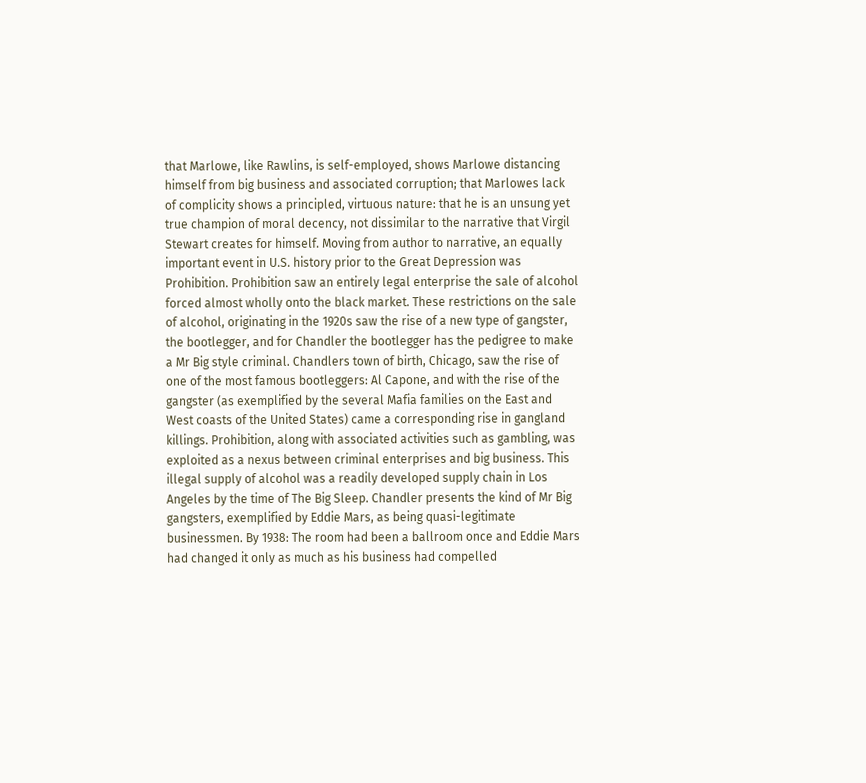that Marlowe, like Rawlins, is self-employed, shows Marlowe distancing himself from big business and associated corruption; that Marlowes lack of complicity shows a principled, virtuous nature: that he is an unsung yet true champion of moral decency, not dissimilar to the narrative that Virgil Stewart creates for himself. Moving from author to narrative, an equally important event in U.S. history prior to the Great Depression was Prohibition. Prohibition saw an entirely legal enterprise the sale of alcohol forced almost wholly onto the black market. These restrictions on the sale of alcohol, originating in the 1920s saw the rise of a new type of gangster, the bootlegger, and for Chandler the bootlegger has the pedigree to make a Mr Big style criminal. Chandlers town of birth, Chicago, saw the rise of one of the most famous bootleggers: Al Capone, and with the rise of the gangster (as exemplified by the several Mafia families on the East and West coasts of the United States) came a corresponding rise in gangland killings. Prohibition, along with associated activities such as gambling, was exploited as a nexus between criminal enterprises and big business. This illegal supply of alcohol was a readily developed supply chain in Los Angeles by the time of The Big Sleep. Chandler presents the kind of Mr Big gangsters, exemplified by Eddie Mars, as being quasi-legitimate businessmen. By 1938: The room had been a ballroom once and Eddie Mars had changed it only as much as his business had compelled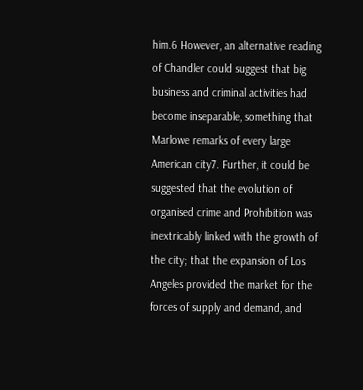him.6 However, an alternative reading of Chandler could suggest that big business and criminal activities had become inseparable, something that Marlowe remarks of every large American city7. Further, it could be suggested that the evolution of organised crime and Prohibition was inextricably linked with the growth of the city; that the expansion of Los Angeles provided the market for the forces of supply and demand, and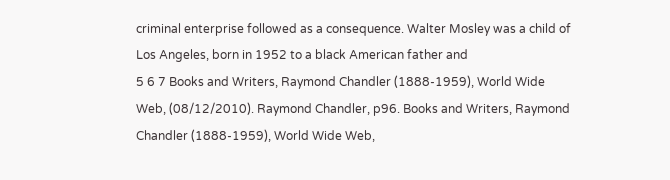criminal enterprise followed as a consequence. Walter Mosley was a child of Los Angeles, born in 1952 to a black American father and
5 6 7 Books and Writers, Raymond Chandler (1888-1959), World Wide Web, (08/12/2010). Raymond Chandler, p96. Books and Writers, Raymond Chandler (1888-1959), World Wide Web,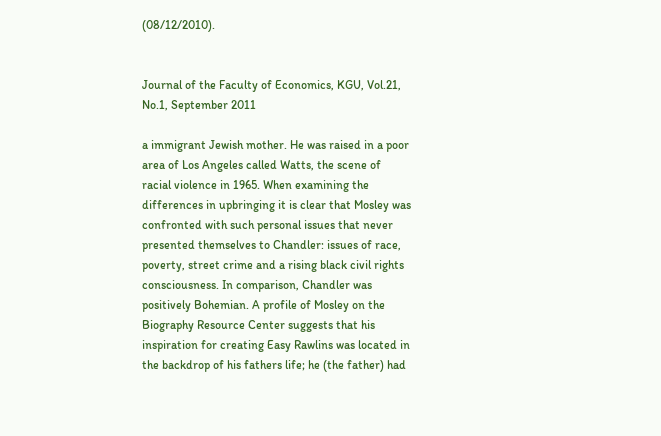(08/12/2010).


Journal of the Faculty of Economics, KGU, Vol.21, No.1, September 2011

a immigrant Jewish mother. He was raised in a poor area of Los Angeles called Watts, the scene of racial violence in 1965. When examining the differences in upbringing it is clear that Mosley was confronted with such personal issues that never presented themselves to Chandler: issues of race, poverty, street crime and a rising black civil rights consciousness. In comparison, Chandler was positively Bohemian. A profile of Mosley on the Biography Resource Center suggests that his inspiration for creating Easy Rawlins was located in the backdrop of his fathers life; he (the father) had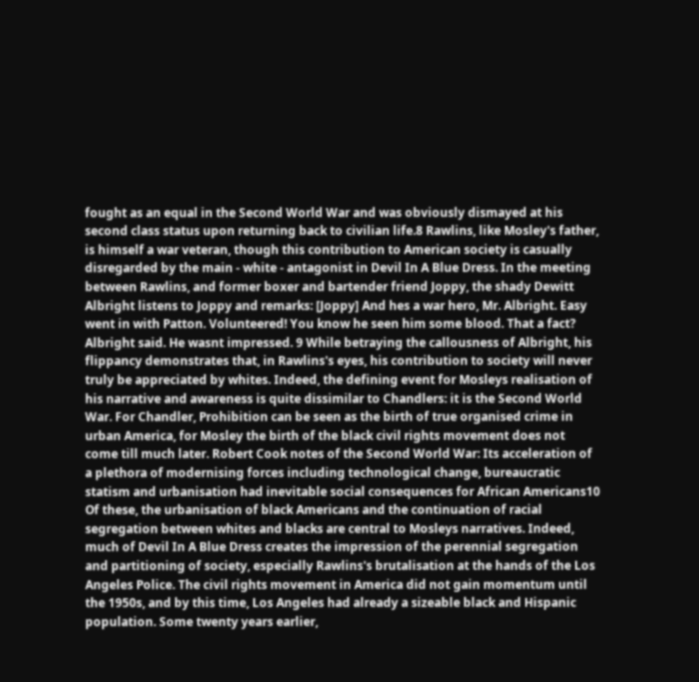fought as an equal in the Second World War and was obviously dismayed at his second class status upon returning back to civilian life.8 Rawlins, like Mosley's father, is himself a war veteran, though this contribution to American society is casually disregarded by the main - white - antagonist in Devil In A Blue Dress. In the meeting between Rawlins, and former boxer and bartender friend Joppy, the shady Dewitt Albright listens to Joppy and remarks: [Joppy] And hes a war hero, Mr. Albright. Easy went in with Patton. Volunteered! You know he seen him some blood. That a fact? Albright said. He wasnt impressed. 9 While betraying the callousness of Albright, his flippancy demonstrates that, in Rawlins's eyes, his contribution to society will never truly be appreciated by whites. Indeed, the defining event for Mosleys realisation of his narrative and awareness is quite dissimilar to Chandlers: it is the Second World War. For Chandler, Prohibition can be seen as the birth of true organised crime in urban America, for Mosley the birth of the black civil rights movement does not come till much later. Robert Cook notes of the Second World War: Its acceleration of a plethora of modernising forces including technological change, bureaucratic statism and urbanisation had inevitable social consequences for African Americans10 Of these, the urbanisation of black Americans and the continuation of racial segregation between whites and blacks are central to Mosleys narratives. Indeed, much of Devil In A Blue Dress creates the impression of the perennial segregation and partitioning of society, especially Rawlins's brutalisation at the hands of the Los Angeles Police. The civil rights movement in America did not gain momentum until the 1950s, and by this time, Los Angeles had already a sizeable black and Hispanic population. Some twenty years earlier,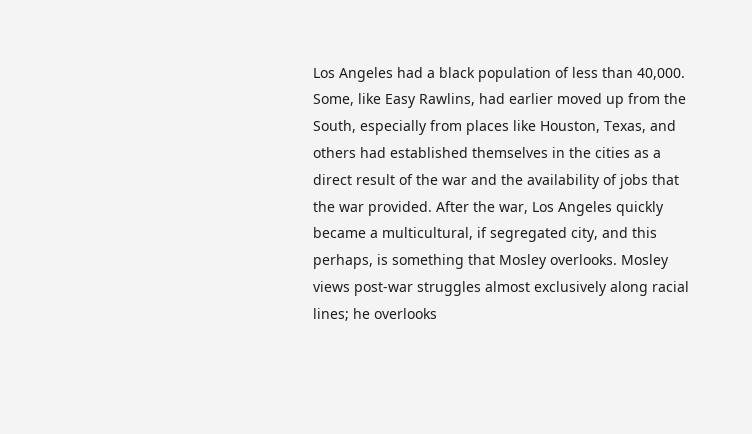Los Angeles had a black population of less than 40,000. Some, like Easy Rawlins, had earlier moved up from the South, especially from places like Houston, Texas, and others had established themselves in the cities as a direct result of the war and the availability of jobs that the war provided. After the war, Los Angeles quickly became a multicultural, if segregated city, and this perhaps, is something that Mosley overlooks. Mosley views post-war struggles almost exclusively along racial lines; he overlooks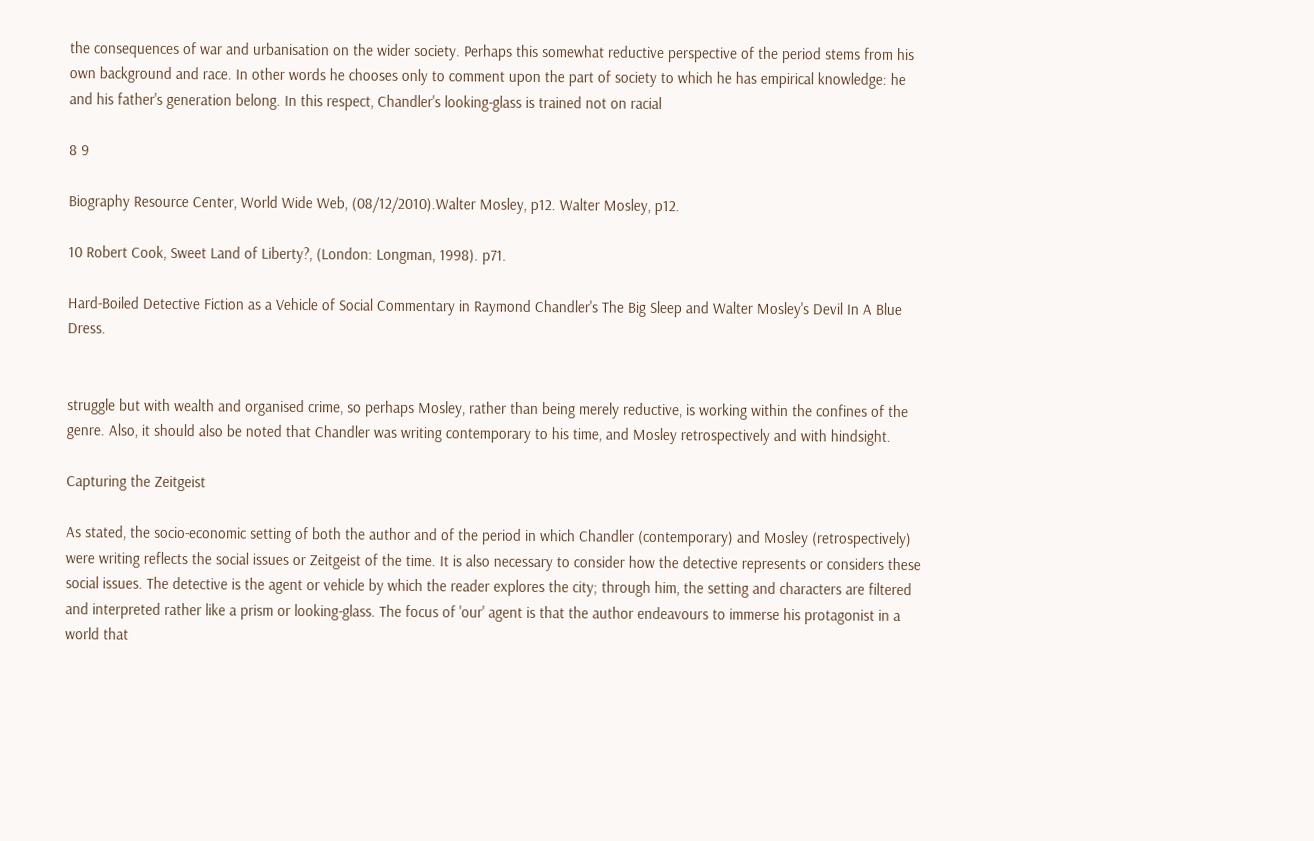the consequences of war and urbanisation on the wider society. Perhaps this somewhat reductive perspective of the period stems from his own background and race. In other words he chooses only to comment upon the part of society to which he has empirical knowledge: he and his father's generation belong. In this respect, Chandler's looking-glass is trained not on racial

8 9

Biography Resource Center, World Wide Web, (08/12/2010).Walter Mosley, p12. Walter Mosley, p12.

10 Robert Cook, Sweet Land of Liberty?, (London: Longman, 1998). p71.

Hard-Boiled Detective Fiction as a Vehicle of Social Commentary in Raymond Chandler's The Big Sleep and Walter Mosley's Devil In A Blue Dress.


struggle but with wealth and organised crime, so perhaps Mosley, rather than being merely reductive, is working within the confines of the genre. Also, it should also be noted that Chandler was writing contemporary to his time, and Mosley retrospectively and with hindsight.

Capturing the Zeitgeist

As stated, the socio-economic setting of both the author and of the period in which Chandler (contemporary) and Mosley (retrospectively) were writing reflects the social issues or Zeitgeist of the time. It is also necessary to consider how the detective represents or considers these social issues. The detective is the agent or vehicle by which the reader explores the city; through him, the setting and characters are filtered and interpreted rather like a prism or looking-glass. The focus of 'our' agent is that the author endeavours to immerse his protagonist in a world that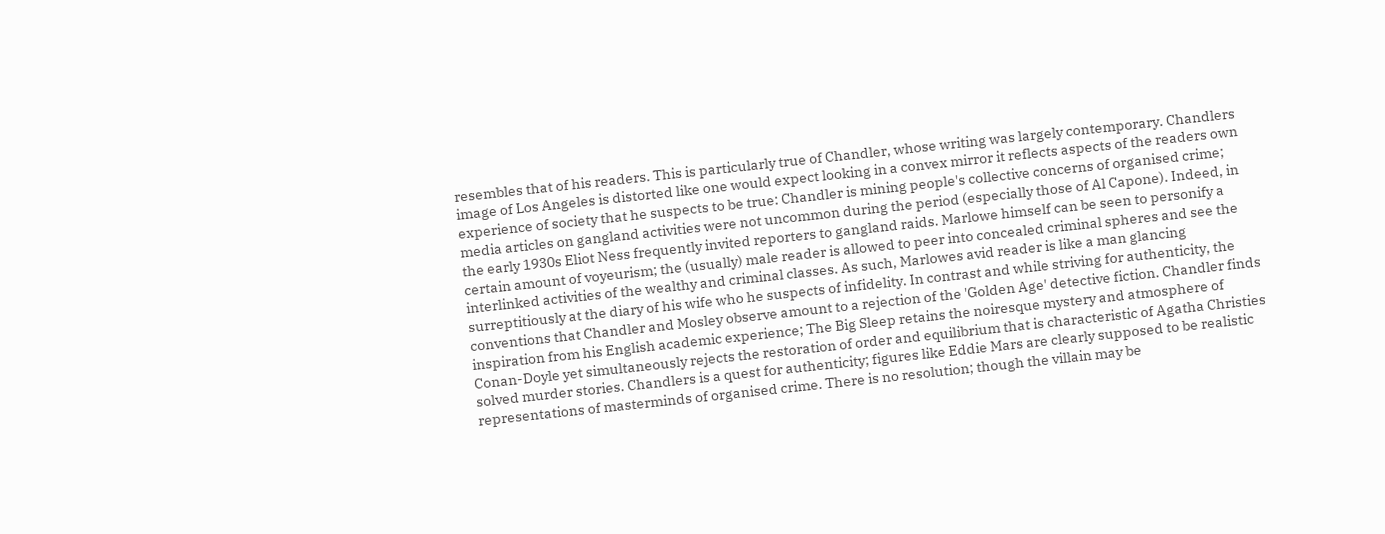resembles that of his readers. This is particularly true of Chandler, whose writing was largely contemporary. Chandlers image of Los Angeles is distorted like one would expect looking in a convex mirror it reflects aspects of the readers own experience of society that he suspects to be true: Chandler is mining people's collective concerns of organised crime; media articles on gangland activities were not uncommon during the period (especially those of Al Capone). Indeed, in the early 1930s Eliot Ness frequently invited reporters to gangland raids. Marlowe himself can be seen to personify a certain amount of voyeurism; the (usually) male reader is allowed to peer into concealed criminal spheres and see the interlinked activities of the wealthy and criminal classes. As such, Marlowes avid reader is like a man glancing surreptitiously at the diary of his wife who he suspects of infidelity. In contrast and while striving for authenticity, the conventions that Chandler and Mosley observe amount to a rejection of the 'Golden Age' detective fiction. Chandler finds inspiration from his English academic experience; The Big Sleep retains the noiresque mystery and atmosphere of Conan-Doyle yet simultaneously rejects the restoration of order and equilibrium that is characteristic of Agatha Christies solved murder stories. Chandlers is a quest for authenticity; figures like Eddie Mars are clearly supposed to be realistic representations of masterminds of organised crime. There is no resolution; though the villain may be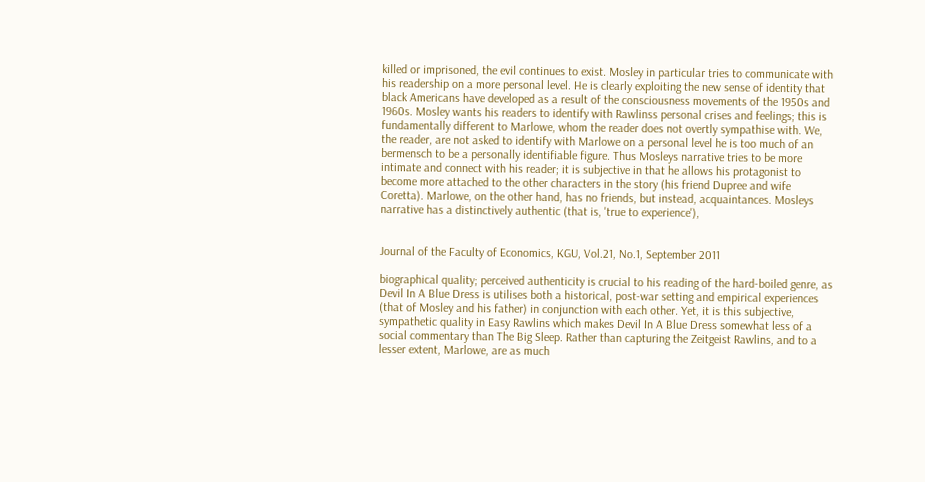killed or imprisoned, the evil continues to exist. Mosley in particular tries to communicate with his readership on a more personal level. He is clearly exploiting the new sense of identity that black Americans have developed as a result of the consciousness movements of the 1950s and 1960s. Mosley wants his readers to identify with Rawlinss personal crises and feelings; this is fundamentally different to Marlowe, whom the reader does not overtly sympathise with. We, the reader, are not asked to identify with Marlowe on a personal level he is too much of an bermensch to be a personally identifiable figure. Thus Mosleys narrative tries to be more intimate and connect with his reader; it is subjective in that he allows his protagonist to become more attached to the other characters in the story (his friend Dupree and wife Coretta). Marlowe, on the other hand, has no friends, but instead, acquaintances. Mosleys narrative has a distinctively authentic (that is, 'true to experience'),


Journal of the Faculty of Economics, KGU, Vol.21, No.1, September 2011

biographical quality; perceived authenticity is crucial to his reading of the hard-boiled genre, as Devil In A Blue Dress is utilises both a historical, post-war setting and empirical experiences (that of Mosley and his father) in conjunction with each other. Yet, it is this subjective, sympathetic quality in Easy Rawlins which makes Devil In A Blue Dress somewhat less of a social commentary than The Big Sleep. Rather than capturing the Zeitgeist Rawlins, and to a lesser extent, Marlowe, are as much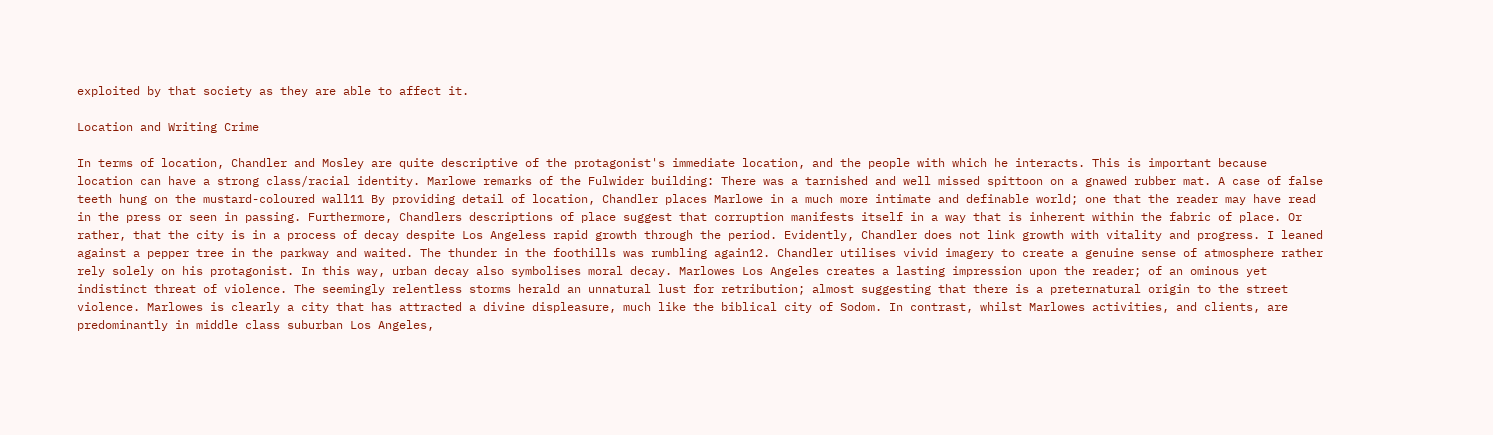exploited by that society as they are able to affect it.

Location and Writing Crime

In terms of location, Chandler and Mosley are quite descriptive of the protagonist's immediate location, and the people with which he interacts. This is important because location can have a strong class/racial identity. Marlowe remarks of the Fulwider building: There was a tarnished and well missed spittoon on a gnawed rubber mat. A case of false teeth hung on the mustard-coloured wall11 By providing detail of location, Chandler places Marlowe in a much more intimate and definable world; one that the reader may have read in the press or seen in passing. Furthermore, Chandlers descriptions of place suggest that corruption manifests itself in a way that is inherent within the fabric of place. Or rather, that the city is in a process of decay despite Los Angeless rapid growth through the period. Evidently, Chandler does not link growth with vitality and progress. I leaned against a pepper tree in the parkway and waited. The thunder in the foothills was rumbling again12. Chandler utilises vivid imagery to create a genuine sense of atmosphere rather rely solely on his protagonist. In this way, urban decay also symbolises moral decay. Marlowes Los Angeles creates a lasting impression upon the reader; of an ominous yet indistinct threat of violence. The seemingly relentless storms herald an unnatural lust for retribution; almost suggesting that there is a preternatural origin to the street violence. Marlowes is clearly a city that has attracted a divine displeasure, much like the biblical city of Sodom. In contrast, whilst Marlowes activities, and clients, are predominantly in middle class suburban Los Angeles,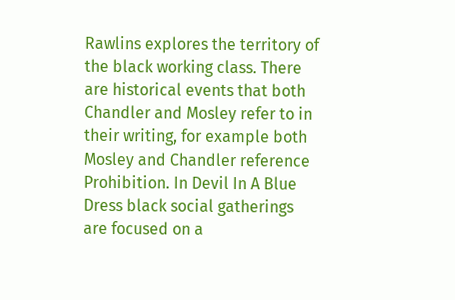Rawlins explores the territory of the black working class. There are historical events that both Chandler and Mosley refer to in their writing, for example both Mosley and Chandler reference Prohibition. In Devil In A Blue Dress black social gatherings are focused on a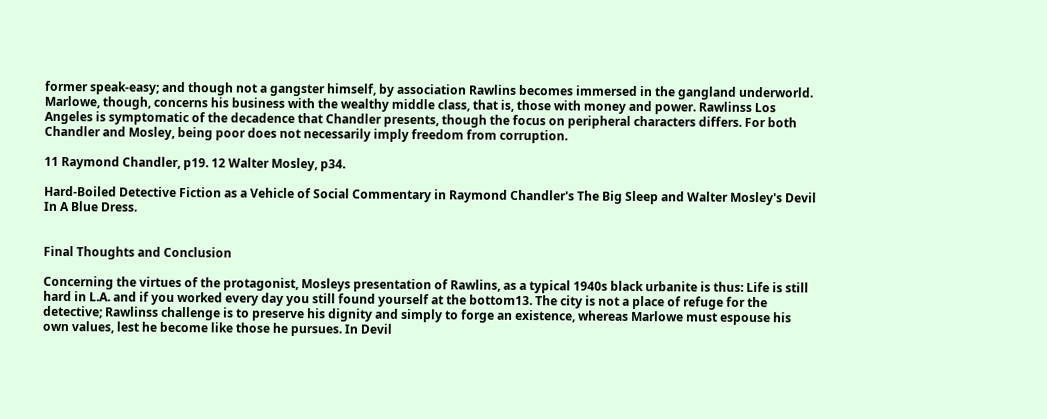former speak-easy; and though not a gangster himself, by association Rawlins becomes immersed in the gangland underworld. Marlowe, though, concerns his business with the wealthy middle class, that is, those with money and power. Rawlinss Los Angeles is symptomatic of the decadence that Chandler presents, though the focus on peripheral characters differs. For both Chandler and Mosley, being poor does not necessarily imply freedom from corruption.

11 Raymond Chandler, p19. 12 Walter Mosley, p34.

Hard-Boiled Detective Fiction as a Vehicle of Social Commentary in Raymond Chandler's The Big Sleep and Walter Mosley's Devil In A Blue Dress.


Final Thoughts and Conclusion

Concerning the virtues of the protagonist, Mosleys presentation of Rawlins, as a typical 1940s black urbanite is thus: Life is still hard in L.A. and if you worked every day you still found yourself at the bottom13. The city is not a place of refuge for the detective; Rawlinss challenge is to preserve his dignity and simply to forge an existence, whereas Marlowe must espouse his own values, lest he become like those he pursues. In Devil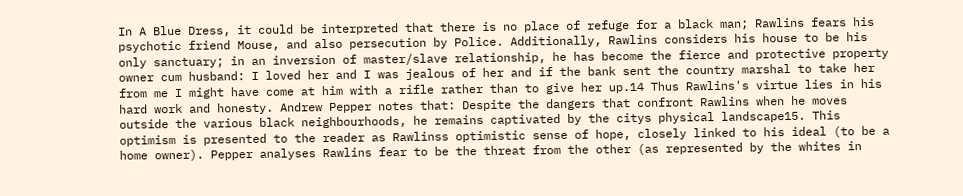In A Blue Dress, it could be interpreted that there is no place of refuge for a black man; Rawlins fears his psychotic friend Mouse, and also persecution by Police. Additionally, Rawlins considers his house to be his only sanctuary; in an inversion of master/slave relationship, he has become the fierce and protective property owner cum husband: I loved her and I was jealous of her and if the bank sent the country marshal to take her from me I might have come at him with a rifle rather than to give her up.14 Thus Rawlins's virtue lies in his hard work and honesty. Andrew Pepper notes that: Despite the dangers that confront Rawlins when he moves outside the various black neighbourhoods, he remains captivated by the citys physical landscape15. This optimism is presented to the reader as Rawlinss optimistic sense of hope, closely linked to his ideal (to be a home owner). Pepper analyses Rawlins fear to be the threat from the other (as represented by the whites in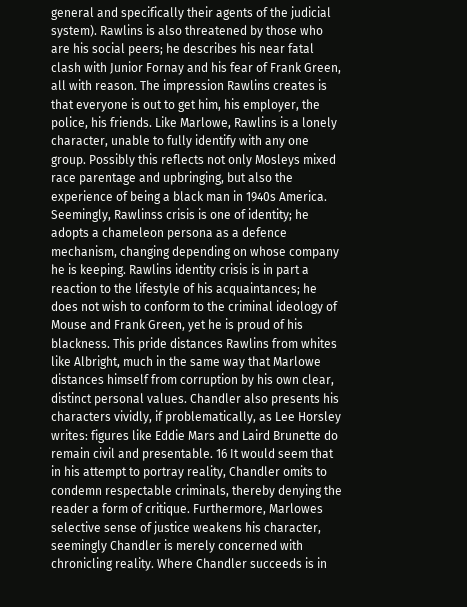general and specifically their agents of the judicial system). Rawlins is also threatened by those who are his social peers; he describes his near fatal clash with Junior Fornay and his fear of Frank Green, all with reason. The impression Rawlins creates is that everyone is out to get him, his employer, the police, his friends. Like Marlowe, Rawlins is a lonely character, unable to fully identify with any one group. Possibly this reflects not only Mosleys mixed race parentage and upbringing, but also the experience of being a black man in 1940s America. Seemingly, Rawlinss crisis is one of identity; he adopts a chameleon persona as a defence mechanism, changing depending on whose company he is keeping. Rawlins identity crisis is in part a reaction to the lifestyle of his acquaintances; he does not wish to conform to the criminal ideology of Mouse and Frank Green, yet he is proud of his blackness. This pride distances Rawlins from whites like Albright, much in the same way that Marlowe distances himself from corruption by his own clear, distinct personal values. Chandler also presents his characters vividly, if problematically, as Lee Horsley writes: figures like Eddie Mars and Laird Brunette do remain civil and presentable. 16 It would seem that in his attempt to portray reality, Chandler omits to condemn respectable criminals, thereby denying the reader a form of critique. Furthermore, Marlowes selective sense of justice weakens his character, seemingly Chandler is merely concerned with chronicling reality. Where Chandler succeeds is in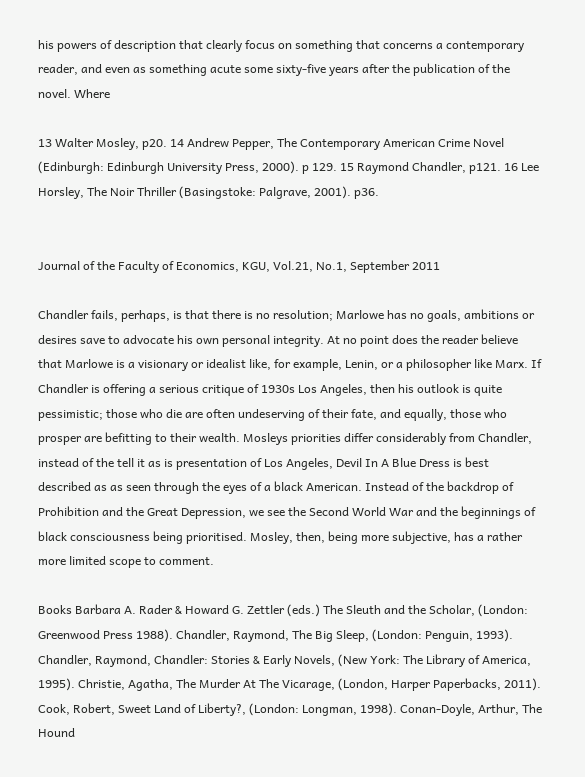his powers of description that clearly focus on something that concerns a contemporary reader, and even as something acute some sixty-five years after the publication of the novel. Where

13 Walter Mosley, p20. 14 Andrew Pepper, The Contemporary American Crime Novel (Edinburgh: Edinburgh University Press, 2000). p 129. 15 Raymond Chandler, p121. 16 Lee Horsley, The Noir Thriller (Basingstoke: Palgrave, 2001). p36.


Journal of the Faculty of Economics, KGU, Vol.21, No.1, September 2011

Chandler fails, perhaps, is that there is no resolution; Marlowe has no goals, ambitions or desires save to advocate his own personal integrity. At no point does the reader believe that Marlowe is a visionary or idealist like, for example, Lenin, or a philosopher like Marx. If Chandler is offering a serious critique of 1930s Los Angeles, then his outlook is quite pessimistic; those who die are often undeserving of their fate, and equally, those who prosper are befitting to their wealth. Mosleys priorities differ considerably from Chandler, instead of the tell it as is presentation of Los Angeles, Devil In A Blue Dress is best described as as seen through the eyes of a black American. Instead of the backdrop of Prohibition and the Great Depression, we see the Second World War and the beginnings of black consciousness being prioritised. Mosley, then, being more subjective, has a rather more limited scope to comment.

Books Barbara A. Rader & Howard G. Zettler (eds.) The Sleuth and the Scholar, (London: Greenwood Press 1988). Chandler, Raymond, The Big Sleep, (London: Penguin, 1993). Chandler, Raymond, Chandler: Stories & Early Novels, (New York: The Library of America, 1995). Christie, Agatha, The Murder At The Vicarage, (London, Harper Paperbacks, 2011). Cook, Robert, Sweet Land of Liberty?, (London: Longman, 1998). Conan-Doyle, Arthur, The Hound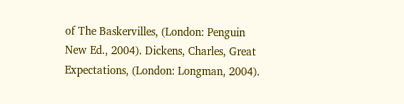of The Baskervilles, (London: Penguin New Ed., 2004). Dickens, Charles, Great Expectations, (London: Longman, 2004).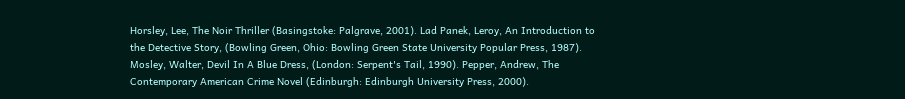Horsley, Lee, The Noir Thriller (Basingstoke: Palgrave, 2001). Lad Panek, Leroy, An Introduction to the Detective Story, (Bowling Green, Ohio: Bowling Green State University Popular Press, 1987). Mosley, Walter, Devil In A Blue Dress, (London: Serpent's Tail, 1990). Pepper, Andrew, The Contemporary American Crime Novel (Edinburgh: Edinburgh University Press, 2000).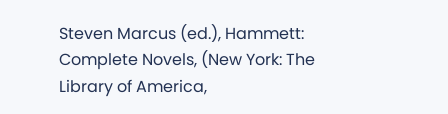Steven Marcus (ed.), Hammett: Complete Novels, (New York: The Library of America,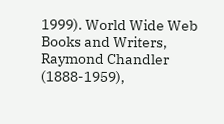1999). World Wide Web Books and Writers, Raymond Chandler (1888-1959),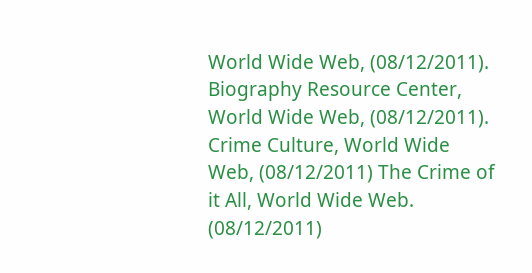World Wide Web, (08/12/2011). Biography Resource Center, World Wide Web, (08/12/2011). Crime Culture, World Wide Web, (08/12/2011) The Crime of it All, World Wide Web. (08/12/2011)